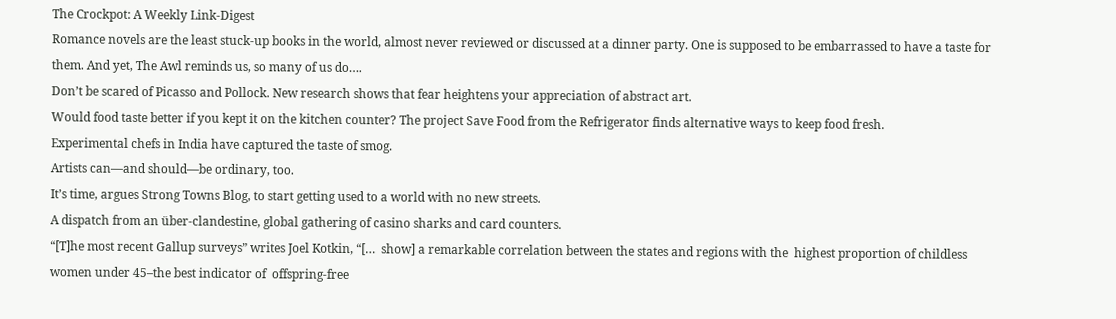The Crockpot: A Weekly Link-Digest
Romance novels are the least stuck-up books in the world, almost never reviewed or discussed at a dinner party. One is supposed to be embarrassed to have a taste for them. And yet, The Awl reminds us, so many of us do….
Don’t be scared of Picasso and Pollock. New research shows that fear heightens your appreciation of abstract art.
Would food taste better if you kept it on the kitchen counter? The project Save Food from the Refrigerator finds alternative ways to keep food fresh.
Experimental chefs in India have captured the taste of smog.
Artists can—and should—be ordinary, too.
It’s time, argues Strong Towns Blog, to start getting used to a world with no new streets.
A dispatch from an über-clandestine, global gathering of casino sharks and card counters.
“[T]he most recent Gallup surveys” writes Joel Kotkin, “[…  show] a remarkable correlation between the states and regions with the  highest proportion of childless women under 45–the best indicator of  offspring-free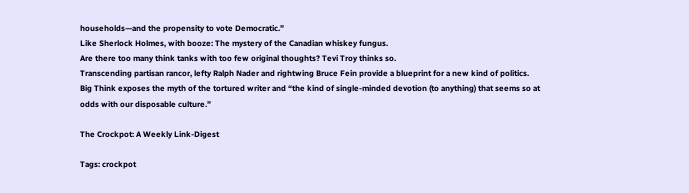households—and the propensity to vote Democratic.”
Like Sherlock Holmes, with booze: The mystery of the Canadian whiskey fungus.
Are there too many think tanks with too few original thoughts? Tevi Troy thinks so.
Transcending partisan rancor, lefty Ralph Nader and rightwing Bruce Fein provide a blueprint for a new kind of politics.
Big Think exposes the myth of the tortured writer and “the kind of single-minded devotion (to anything) that seems so at odds with our disposable culture.”

The Crockpot: A Weekly Link-Digest

Tags: crockpot